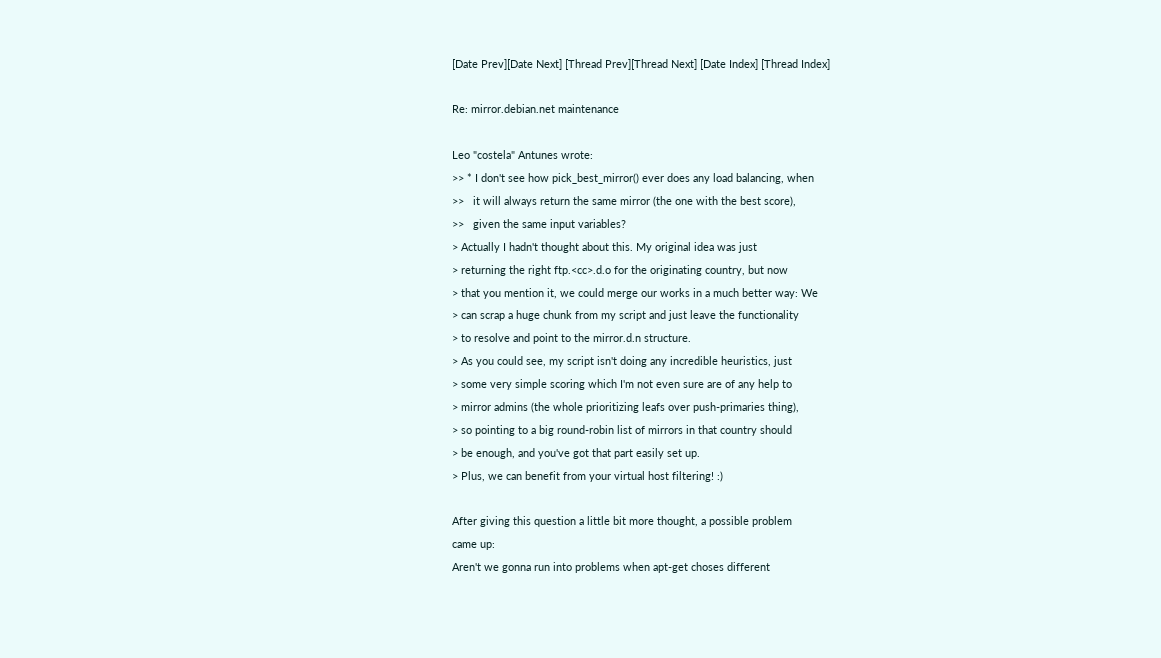[Date Prev][Date Next] [Thread Prev][Thread Next] [Date Index] [Thread Index]

Re: mirror.debian.net maintenance

Leo "costela" Antunes wrote:
>> * I don't see how pick_best_mirror() ever does any load balancing, when
>>   it will always return the same mirror (the one with the best score),
>>   given the same input variables?
> Actually I hadn't thought about this. My original idea was just
> returning the right ftp.<cc>.d.o for the originating country, but now
> that you mention it, we could merge our works in a much better way: We
> can scrap a huge chunk from my script and just leave the functionality
> to resolve and point to the mirror.d.n structure.
> As you could see, my script isn't doing any incredible heuristics, just
> some very simple scoring which I'm not even sure are of any help to
> mirror admins (the whole prioritizing leafs over push-primaries thing),
> so pointing to a big round-robin list of mirrors in that country should
> be enough, and you've got that part easily set up.
> Plus, we can benefit from your virtual host filtering! :)

After giving this question a little bit more thought, a possible problem
came up:
Aren't we gonna run into problems when apt-get choses different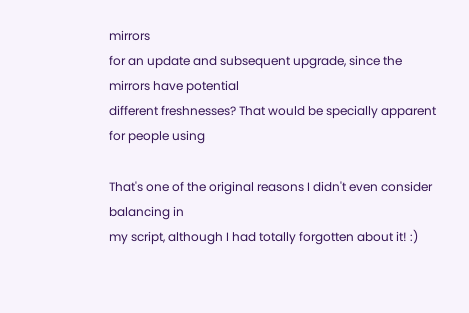mirrors
for an update and subsequent upgrade, since the mirrors have potential
different freshnesses? That would be specially apparent for people using

That's one of the original reasons I didn't even consider balancing in
my script, although I had totally forgotten about it! :)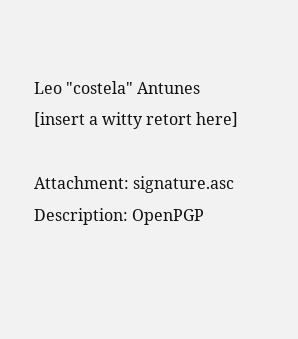Leo "costela" Antunes
[insert a witty retort here]

Attachment: signature.asc
Description: OpenPGP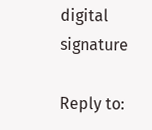digital signature

Reply to: